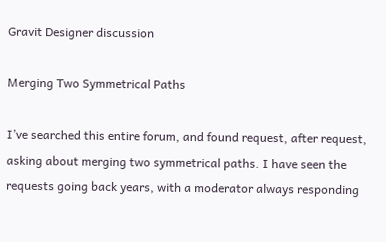Gravit Designer discussion

Merging Two Symmetrical Paths

I’ve searched this entire forum, and found request, after request, asking about merging two symmetrical paths. I have seen the requests going back years, with a moderator always responding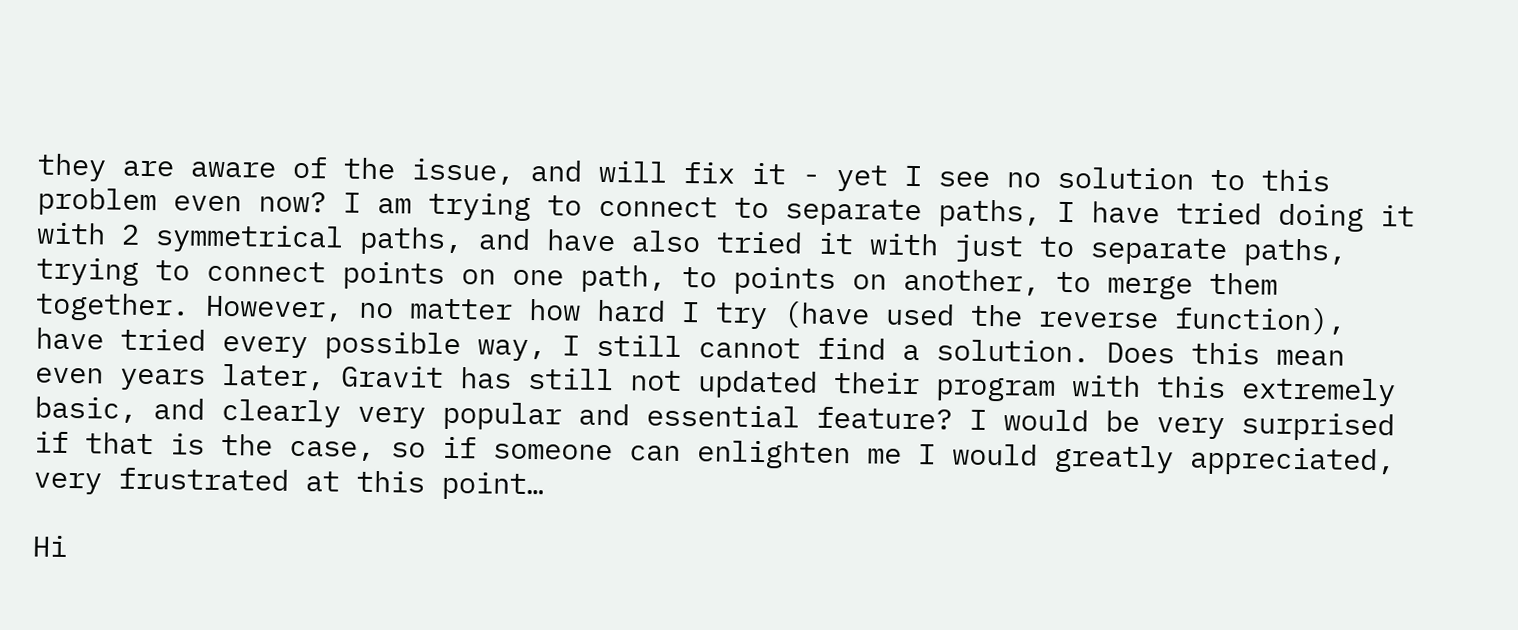they are aware of the issue, and will fix it - yet I see no solution to this problem even now? I am trying to connect to separate paths, I have tried doing it with 2 symmetrical paths, and have also tried it with just to separate paths, trying to connect points on one path, to points on another, to merge them together. However, no matter how hard I try (have used the reverse function), have tried every possible way, I still cannot find a solution. Does this mean even years later, Gravit has still not updated their program with this extremely basic, and clearly very popular and essential feature? I would be very surprised if that is the case, so if someone can enlighten me I would greatly appreciated, very frustrated at this point…

Hi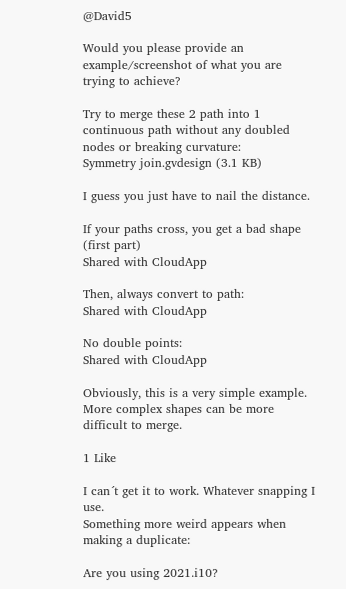@David5

Would you please provide an example/screenshot of what you are trying to achieve?

Try to merge these 2 path into 1 continuous path without any doubled nodes or breaking curvature:
Symmetry join.gvdesign (3.1 KB)

I guess you just have to nail the distance.

If your paths cross, you get a bad shape (first part)
Shared with CloudApp

Then, always convert to path:
Shared with CloudApp

No double points:
Shared with CloudApp

Obviously, this is a very simple example. More complex shapes can be more difficult to merge.

1 Like

I can´t get it to work. Whatever snapping I use.
Something more weird appears when making a duplicate:

Are you using 2021.i10?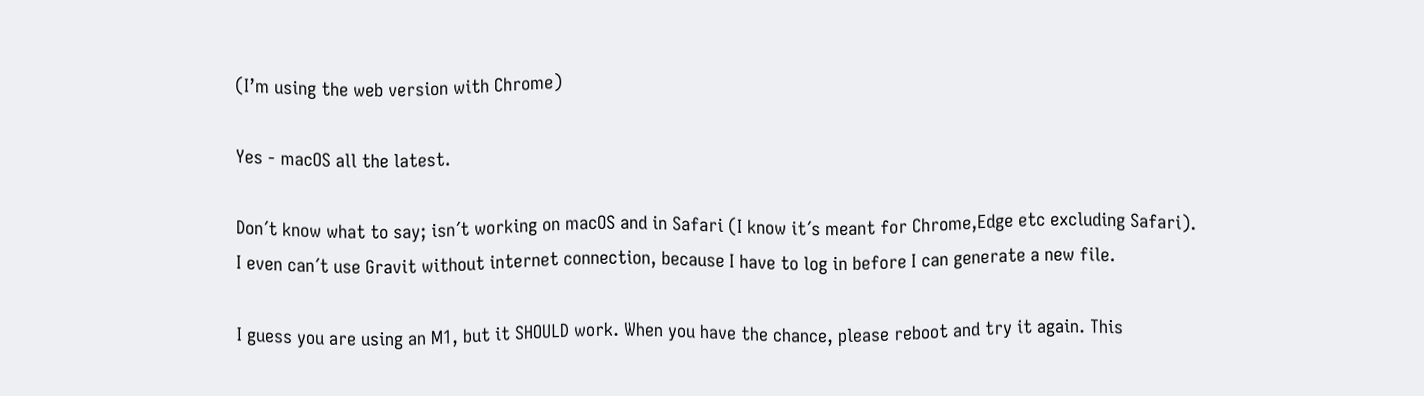(I’m using the web version with Chrome)

Yes - macOS all the latest.

Don´t know what to say; isn´t working on macOS and in Safari (I know it´s meant for Chrome,Edge etc excluding Safari).
I even can´t use Gravit without internet connection, because I have to log in before I can generate a new file.

I guess you are using an M1, but it SHOULD work. When you have the chance, please reboot and try it again. This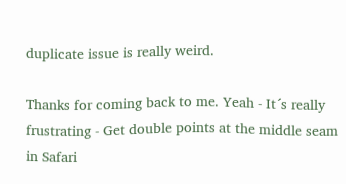duplicate issue is really weird.

Thanks for coming back to me. Yeah - It´s really frustrating - Get double points at the middle seam in Safari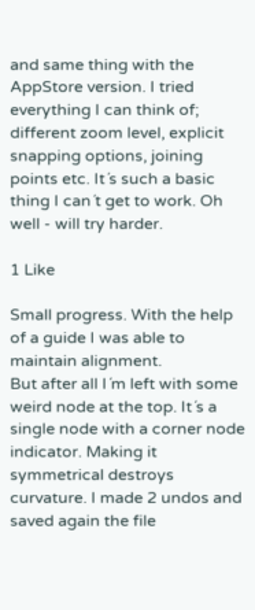and same thing with the AppStore version. I tried everything I can think of; different zoom level, explicit snapping options, joining points etc. It´s such a basic thing I can´t get to work. Oh well - will try harder.

1 Like

Small progress. With the help of a guide I was able to maintain alignment.
But after all I´m left with some weird node at the top. It´s a single node with a corner node indicator. Making it symmetrical destroys curvature. I made 2 undos and saved again the file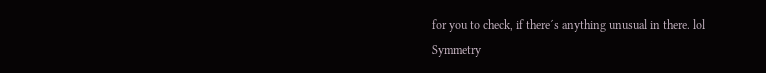for you to check, if there´s anything unusual in there. lol
Symmetry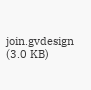join.gvdesign (3.0 KB)